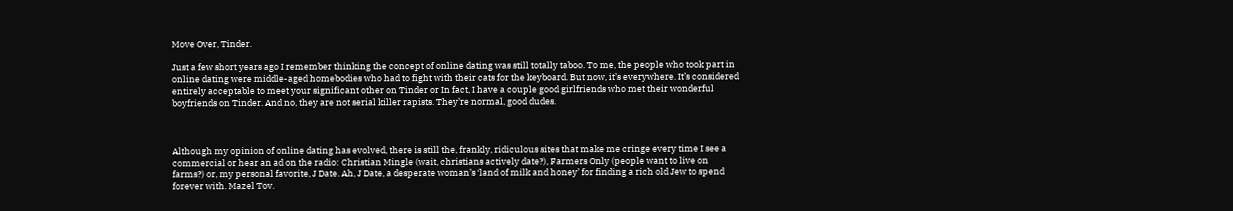Move Over, Tinder.

Just a few short years ago I remember thinking the concept of online dating was still totally taboo. To me, the people who took part in online dating were middle-aged homebodies who had to fight with their cats for the keyboard. But now, it’s everywhere. It’s considered entirely acceptable to meet your significant other on Tinder or In fact, I have a couple good girlfriends who met their wonderful boyfriends on Tinder. And no, they are not serial killer rapists. They’re normal, good dudes.



Although my opinion of online dating has evolved, there is still the, frankly, ridiculous sites that make me cringe every time I see a commercial or hear an ad on the radio: Christian Mingle (wait, christians actively date?), Farmers Only (people want to live on farms?) or, my personal favorite, J Date. Ah, J Date, a desperate woman’s ‘land of milk and honey’ for finding a rich old Jew to spend forever with. Mazel Tov.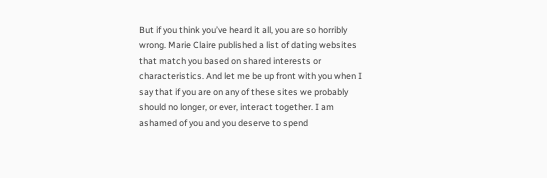But if you think you’ve heard it all, you are so horribly wrong. Marie Claire published a list of dating websites that match you based on shared interests or characteristics. And let me be up front with you when I say that if you are on any of these sites we probably should no longer, or ever, interact together. I am ashamed of you and you deserve to spend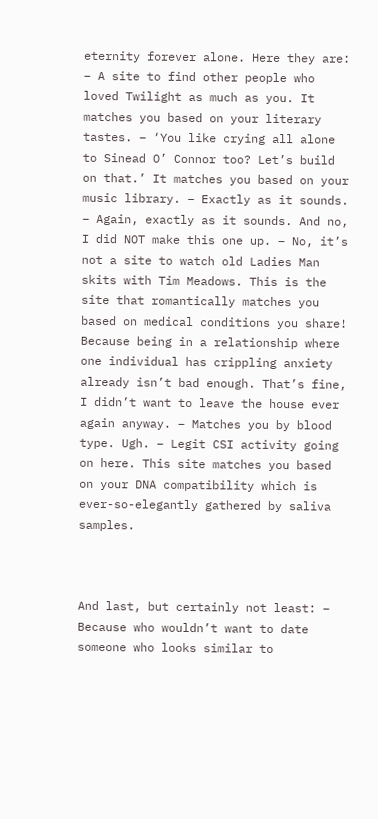eternity forever alone. Here they are: – A site to find other people who loved Twilight as much as you. It matches you based on your literary tastes. – ‘You like crying all alone to Sinead O’ Connor too? Let’s build on that.’ It matches you based on your music library. – Exactly as it sounds. – Again, exactly as it sounds. And no, I did NOT make this one up. – No, it’s not a site to watch old Ladies Man skits with Tim Meadows. This is the site that romantically matches you based on medical conditions you share! Because being in a relationship where one individual has crippling anxiety already isn’t bad enough. That’s fine, I didn’t want to leave the house ever again anyway. – Matches you by blood type. Ugh. – Legit CSI activity going on here. This site matches you based on your DNA compatibility which is ever-so-elegantly gathered by saliva samples.



And last, but certainly not least: – Because who wouldn’t want to date someone who looks similar to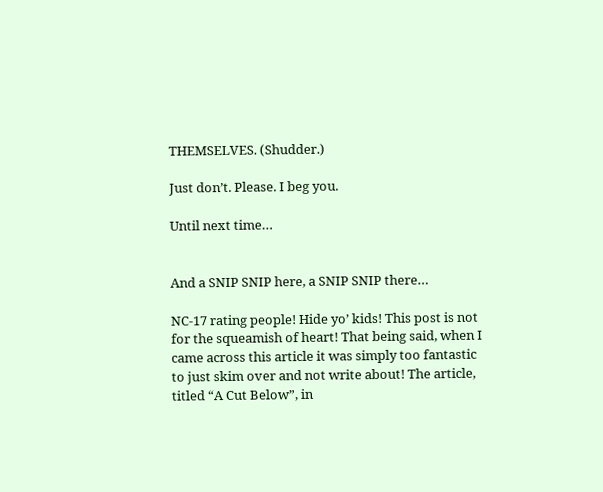THEMSELVES. (Shudder.)

Just don’t. Please. I beg you.

Until next time…


And a SNIP SNIP here, a SNIP SNIP there…

NC-17 rating people! Hide yo’ kids! This post is not for the squeamish of heart! That being said, when I came across this article it was simply too fantastic to just skim over and not write about! The article, titled “A Cut Below”, in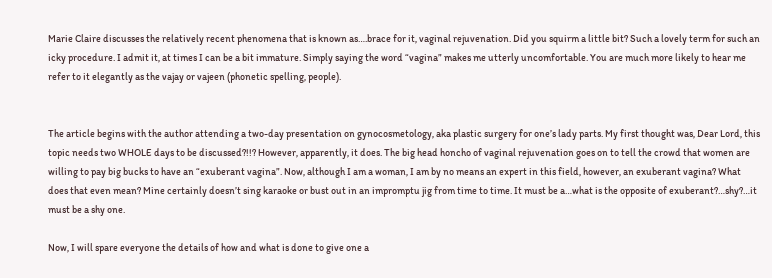Marie Claire discusses the relatively recent phenomena that is known as….brace for it, vaginal rejuvenation. Did you squirm a little bit? Such a lovely term for such an icky procedure. I admit it, at times I can be a bit immature. Simply saying the word “vagina” makes me utterly uncomfortable. You are much more likely to hear me refer to it elegantly as the vajay or vajeen (phonetic spelling, people).


The article begins with the author attending a two-day presentation on gynocosmetology, aka plastic surgery for one’s lady parts. My first thought was, Dear Lord, this topic needs two WHOLE days to be discussed?!!? However, apparently, it does. The big head honcho of vaginal rejuvenation goes on to tell the crowd that women are willing to pay big bucks to have an “exuberant vagina”. Now, although I am a woman, I am by no means an expert in this field, however, an exuberant vagina? What does that even mean? Mine certainly doesn’t sing karaoke or bust out in an impromptu jig from time to time. It must be a…what is the opposite of exuberant?…shy?…it must be a shy one.

Now, I will spare everyone the details of how and what is done to give one a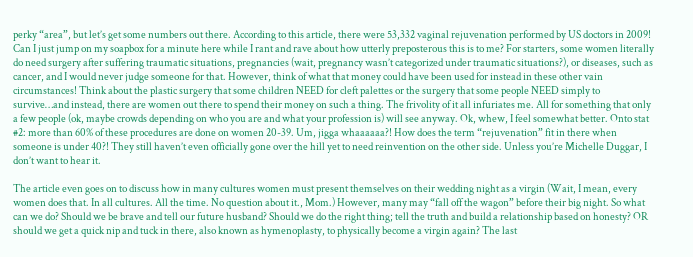perky “area”, but let’s get some numbers out there. According to this article, there were 53,332 vaginal rejuvenation performed by US doctors in 2009! Can I just jump on my soapbox for a minute here while I rant and rave about how utterly preposterous this is to me? For starters, some women literally do need surgery after suffering traumatic situations, pregnancies (wait, pregnancy wasn’t categorized under traumatic situations?), or diseases, such as cancer, and I would never judge someone for that. However, think of what that money could have been used for instead in these other vain circumstances! Think about the plastic surgery that some children NEED for cleft palettes or the surgery that some people NEED simply to survive…and instead, there are women out there to spend their money on such a thing. The frivolity of it all infuriates me. All for something that only a few people (ok, maybe crowds depending on who you are and what your profession is) will see anyway. Ok, whew, I feel somewhat better. Onto stat #2: more than 60% of these procedures are done on women 20-39. Um, jigga whaaaaaa?! How does the term “rejuvenation” fit in there when someone is under 40?! They still haven’t even officially gone over the hill yet to need reinvention on the other side. Unless you’re Michelle Duggar, I don’t want to hear it.

The article even goes on to discuss how in many cultures women must present themselves on their wedding night as a virgin (Wait, I mean, every women does that. In all cultures. All the time. No question about it., Mom.) However, many may “fall off the wagon” before their big night. So what can we do? Should we be brave and tell our future husband? Should we do the right thing; tell the truth and build a relationship based on honesty? OR should we get a quick nip and tuck in there, also known as hymenoplasty, to physically become a virgin again? The last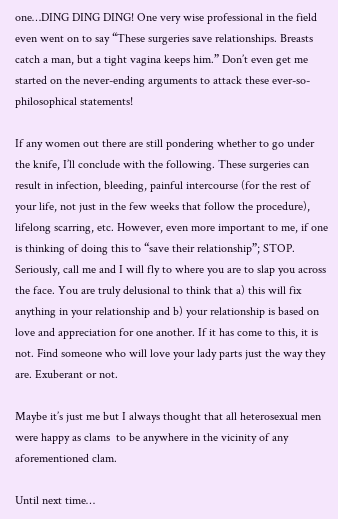one…DING DING DING! One very wise professional in the field even went on to say “These surgeries save relationships. Breasts catch a man, but a tight vagina keeps him.” Don’t even get me started on the never-ending arguments to attack these ever-so-philosophical statements!

If any women out there are still pondering whether to go under the knife, I’ll conclude with the following. These surgeries can result in infection, bleeding, painful intercourse (for the rest of your life, not just in the few weeks that follow the procedure), lifelong scarring, etc. However, even more important to me, if one is thinking of doing this to “save their relationship”; STOP. Seriously, call me and I will fly to where you are to slap you across the face. You are truly delusional to think that a) this will fix anything in your relationship and b) your relationship is based on love and appreciation for one another. If it has come to this, it is not. Find someone who will love your lady parts just the way they are. Exuberant or not.

Maybe it’s just me but I always thought that all heterosexual men were happy as clams  to be anywhere in the vicinity of any aforementioned clam.

Until next time…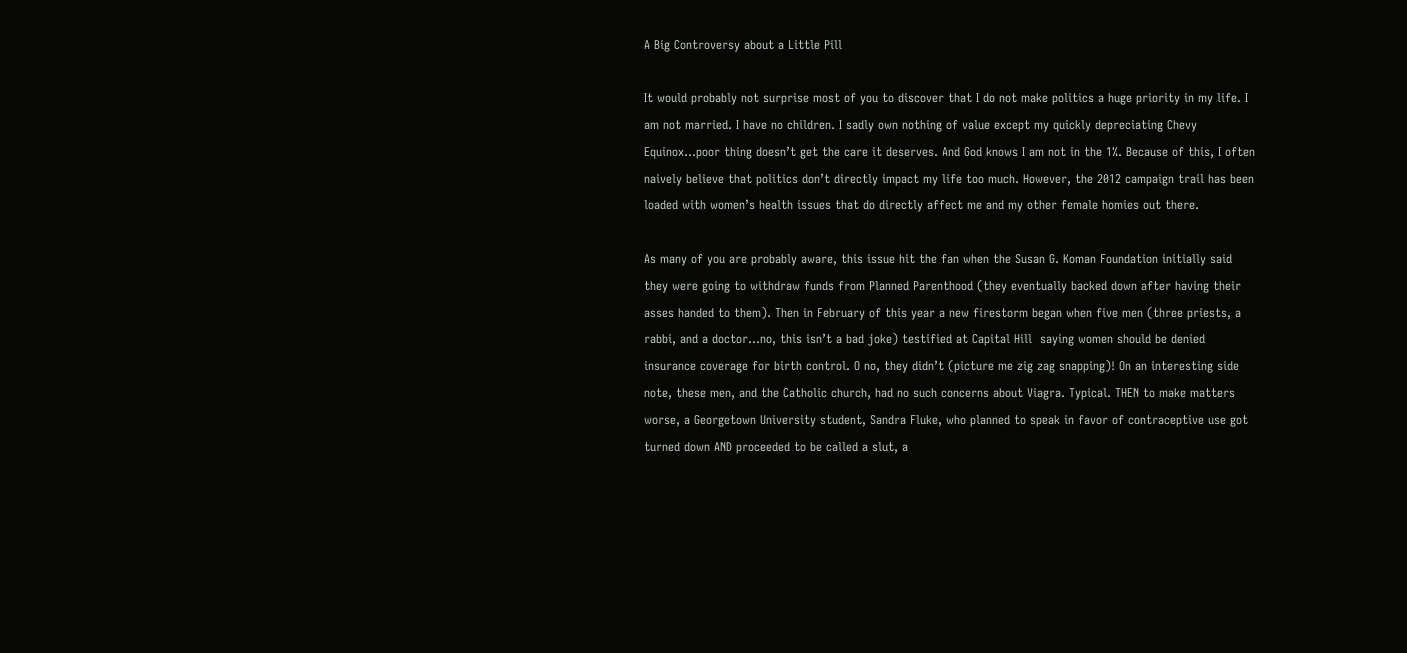A Big Controversy about a Little Pill

It would probably not surprise most of you to discover that I do not make politics a huge priority in my life. I am not married. I have no children. I sadly own nothing of value except my quickly depreciating Chevy Equinox…poor thing doesn’t get the care it deserves. And God knows I am not in the 1%. Because of this, I often naively believe that politics don’t directly impact my life too much. However, the 2012 campaign trail has been loaded with women’s health issues that do directly affect me and my other female homies out there.

As many of you are probably aware, this issue hit the fan when the Susan G. Koman Foundation initially said they were going to withdraw funds from Planned Parenthood (they eventually backed down after having their asses handed to them). Then in February of this year a new firestorm began when five men (three priests, a rabbi, and a doctor…no, this isn’t a bad joke) testified at Capital Hill  saying women should be denied insurance coverage for birth control. O no, they didn’t (picture me zig zag snapping)! On an interesting side note, these men, and the Catholic church, had no such concerns about Viagra. Typical. THEN to make matters worse, a Georgetown University student, Sandra Fluke, who planned to speak in favor of contraceptive use got turned down AND proceeded to be called a slut, a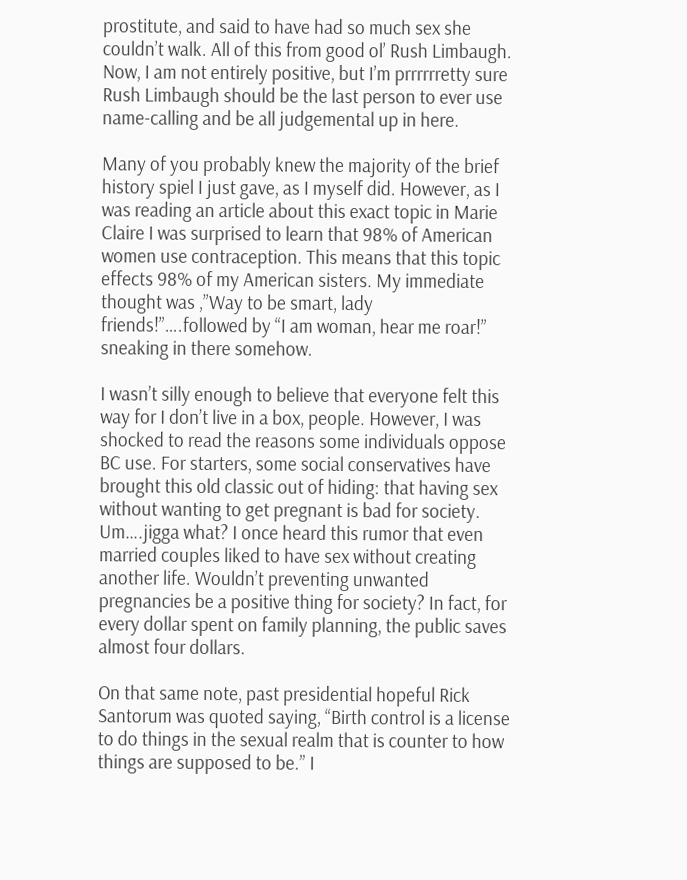prostitute, and said to have had so much sex she couldn’t walk. All of this from good ol’ Rush Limbaugh. Now, I am not entirely positive, but I’m prrrrrretty sure Rush Limbaugh should be the last person to ever use name-calling and be all judgemental up in here.

Many of you probably knew the majority of the brief history spiel I just gave, as I myself did. However, as I was reading an article about this exact topic in Marie Claire I was surprised to learn that 98% of American women use contraception. This means that this topic effects 98% of my American sisters. My immediate thought was ,”Way to be smart, lady friends!”….followed by “I am woman, hear me roar!” sneaking in there somehow.

I wasn’t silly enough to believe that everyone felt this way for I don’t live in a box, people. However, I was shocked to read the reasons some individuals oppose BC use. For starters, some social conservatives have brought this old classic out of hiding: that having sex without wanting to get pregnant is bad for society. Um….jigga what? I once heard this rumor that even married couples liked to have sex without creating another life. Wouldn’t preventing unwanted pregnancies be a positive thing for society? In fact, for every dollar spent on family planning, the public saves almost four dollars.

On that same note, past presidential hopeful Rick Santorum was quoted saying, “Birth control is a license to do things in the sexual realm that is counter to how things are supposed to be.” I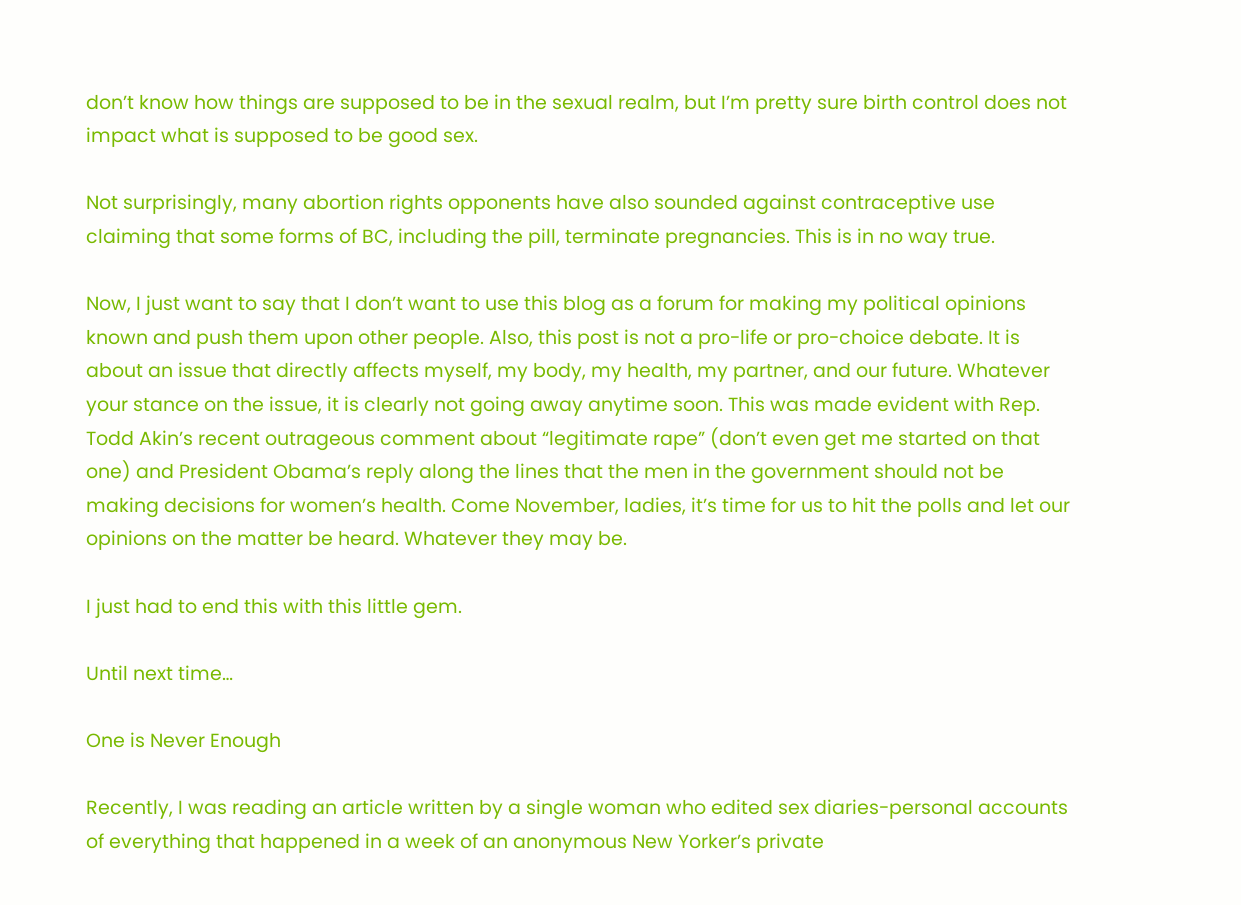don’t know how things are supposed to be in the sexual realm, but I’m pretty sure birth control does not impact what is supposed to be good sex.

Not surprisingly, many abortion rights opponents have also sounded against contraceptive use claiming that some forms of BC, including the pill, terminate pregnancies. This is in no way true.

Now, I just want to say that I don’t want to use this blog as a forum for making my political opinions known and push them upon other people. Also, this post is not a pro-life or pro-choice debate. It is about an issue that directly affects myself, my body, my health, my partner, and our future. Whatever your stance on the issue, it is clearly not going away anytime soon. This was made evident with Rep. Todd Akin’s recent outrageous comment about “legitimate rape” (don’t even get me started on that one) and President Obama’s reply along the lines that the men in the government should not be making decisions for women’s health. Come November, ladies, it’s time for us to hit the polls and let our opinions on the matter be heard. Whatever they may be.

I just had to end this with this little gem.

Until next time…

One is Never Enough

Recently, I was reading an article written by a single woman who edited sex diaries-personal accounts of everything that happened in a week of an anonymous New Yorker’s private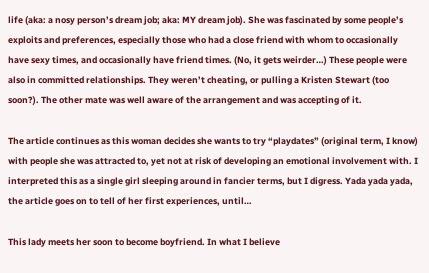life (aka: a nosy person’s dream job; aka: MY dream job). She was fascinated by some people’s exploits and preferences, especially those who had a close friend with whom to occasionally have sexy times, and occasionally have friend times. (No, it gets weirder…) These people were also in committed relationships. They weren’t cheating, or pulling a Kristen Stewart (too soon?). The other mate was well aware of the arrangement and was accepting of it.

The article continues as this woman decides she wants to try “playdates” (original term, I know) with people she was attracted to, yet not at risk of developing an emotional involvement with. I interpreted this as a single girl sleeping around in fancier terms, but I digress. Yada yada yada, the article goes on to tell of her first experiences, until…

This lady meets her soon to become boyfriend. In what I believe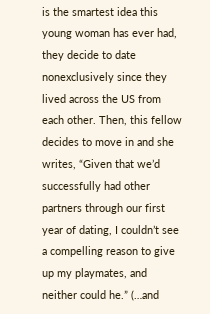is the smartest idea this young woman has ever had, they decide to date nonexclusively since they lived across the US from each other. Then, this fellow decides to move in and she writes, “Given that we’d successfully had other partners through our first year of dating, I couldn’t see a compelling reason to give up my playmates, and neither could he.” (…and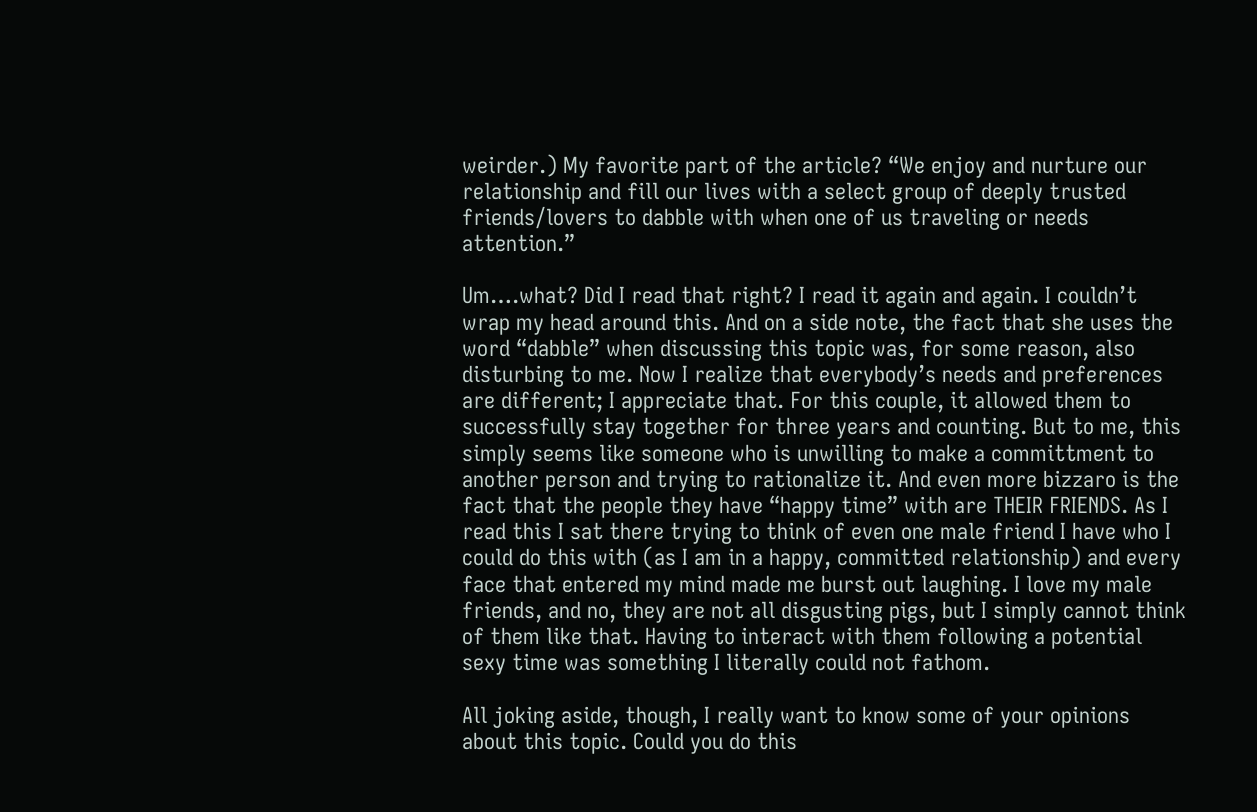weirder.) My favorite part of the article? “We enjoy and nurture our relationship and fill our lives with a select group of deeply trusted friends/lovers to dabble with when one of us traveling or needs attention.”

Um….what? Did I read that right? I read it again and again. I couldn’t wrap my head around this. And on a side note, the fact that she uses the word “dabble” when discussing this topic was, for some reason, also disturbing to me. Now I realize that everybody’s needs and preferences are different; I appreciate that. For this couple, it allowed them to successfully stay together for three years and counting. But to me, this simply seems like someone who is unwilling to make a committment to another person and trying to rationalize it. And even more bizzaro is the fact that the people they have “happy time” with are THEIR FRIENDS. As I read this I sat there trying to think of even one male friend I have who I could do this with (as I am in a happy, committed relationship) and every face that entered my mind made me burst out laughing. I love my male friends, and no, they are not all disgusting pigs, but I simply cannot think of them like that. Having to interact with them following a potential sexy time was something I literally could not fathom.

All joking aside, though, I really want to know some of your opinions about this topic. Could you do this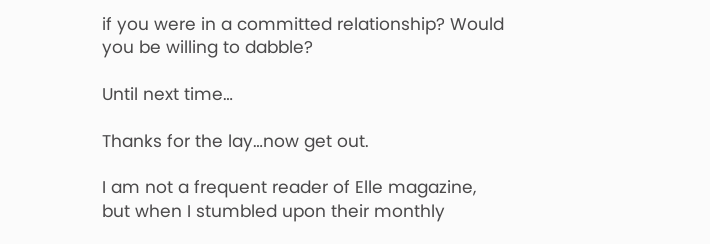if you were in a committed relationship? Would you be willing to dabble?

Until next time…

Thanks for the lay…now get out.

I am not a frequent reader of Elle magazine, but when I stumbled upon their monthly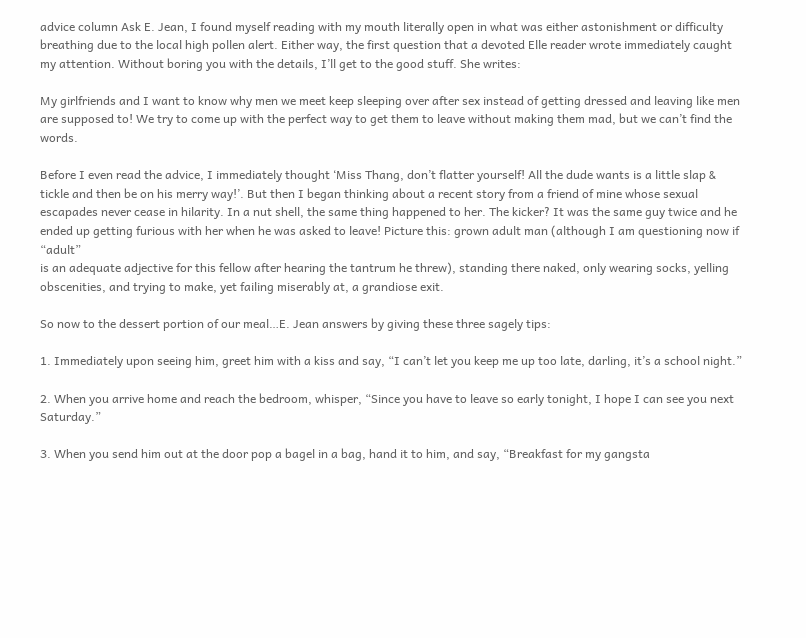advice column Ask E. Jean, I found myself reading with my mouth literally open in what was either astonishment or difficulty breathing due to the local high pollen alert. Either way, the first question that a devoted Elle reader wrote immediately caught my attention. Without boring you with the details, I’ll get to the good stuff. She writes:

My girlfriends and I want to know why men we meet keep sleeping over after sex instead of getting dressed and leaving like men are supposed to! We try to come up with the perfect way to get them to leave without making them mad, but we can’t find the words.

Before I even read the advice, I immediately thought ‘Miss Thang, don’t flatter yourself! All the dude wants is a little slap & tickle and then be on his merry way!’. But then I began thinking about a recent story from a friend of mine whose sexual escapades never cease in hilarity. In a nut shell, the same thing happened to her. The kicker? It was the same guy twice and he ended up getting furious with her when he was asked to leave! Picture this: grown adult man (although I am questioning now if “adult”
is an adequate adjective for this fellow after hearing the tantrum he threw), standing there naked, only wearing socks, yelling obscenities, and trying to make, yet failing miserably at, a grandiose exit.

So now to the dessert portion of our meal…E. Jean answers by giving these three sagely tips:

1. Immediately upon seeing him, greet him with a kiss and say, “I can’t let you keep me up too late, darling, it’s a school night.”

2. When you arrive home and reach the bedroom, whisper, “Since you have to leave so early tonight, I hope I can see you next Saturday.”

3. When you send him out at the door pop a bagel in a bag, hand it to him, and say, “Breakfast for my gangsta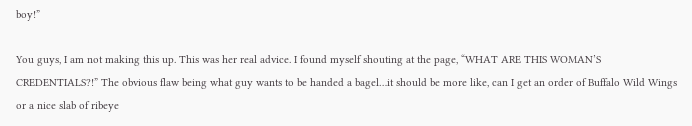boy!”

You guys, I am not making this up. This was her real advice. I found myself shouting at the page, “WHAT ARE THIS WOMAN’S CREDENTIALS?!” The obvious flaw being what guy wants to be handed a bagel…it should be more like, can I get an order of Buffalo Wild Wings or a nice slab of ribeye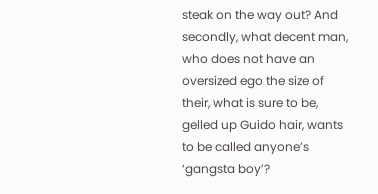steak on the way out? And secondly, what decent man, who does not have an oversized ego the size of their, what is sure to be, gelled up Guido hair, wants to be called anyone’s ‘gangsta boy’?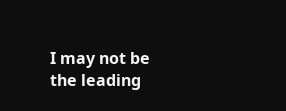I may not be the leading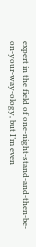expert in the field of one-night-stand-and-then-be-on-your-way-ology, but I’m even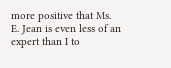more positive that Ms. E. Jean is even less of an expert than I to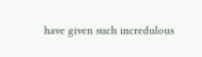have given such incredulous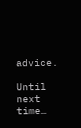advice.

Until next time…